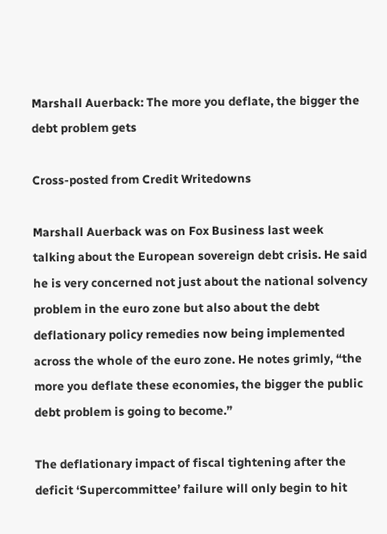Marshall Auerback: The more you deflate, the bigger the debt problem gets

Cross-posted from Credit Writedowns

Marshall Auerback was on Fox Business last week talking about the European sovereign debt crisis. He said he is very concerned not just about the national solvency problem in the euro zone but also about the debt deflationary policy remedies now being implemented across the whole of the euro zone. He notes grimly, “the more you deflate these economies, the bigger the public debt problem is going to become.”

The deflationary impact of fiscal tightening after the deficit ‘Supercommittee’ failure will only begin to hit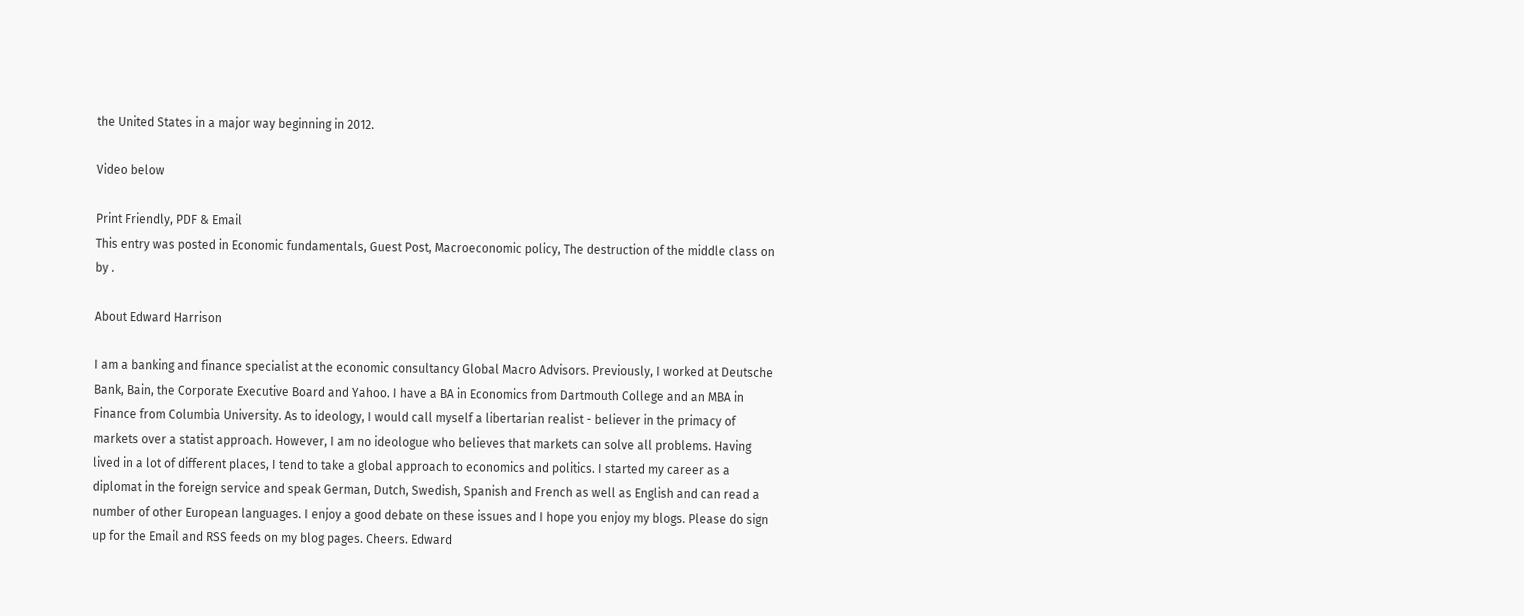the United States in a major way beginning in 2012.

Video below

Print Friendly, PDF & Email
This entry was posted in Economic fundamentals, Guest Post, Macroeconomic policy, The destruction of the middle class on by .

About Edward Harrison

I am a banking and finance specialist at the economic consultancy Global Macro Advisors. Previously, I worked at Deutsche Bank, Bain, the Corporate Executive Board and Yahoo. I have a BA in Economics from Dartmouth College and an MBA in Finance from Columbia University. As to ideology, I would call myself a libertarian realist - believer in the primacy of markets over a statist approach. However, I am no ideologue who believes that markets can solve all problems. Having lived in a lot of different places, I tend to take a global approach to economics and politics. I started my career as a diplomat in the foreign service and speak German, Dutch, Swedish, Spanish and French as well as English and can read a number of other European languages. I enjoy a good debate on these issues and I hope you enjoy my blogs. Please do sign up for the Email and RSS feeds on my blog pages. Cheers. Edward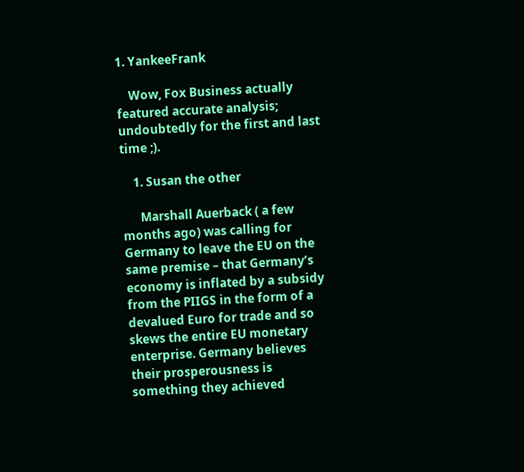1. YankeeFrank

    Wow, Fox Business actually featured accurate analysis; undoubtedly for the first and last time ;).

    1. Susan the other

      Marshall Auerback ( a few months ago) was calling for Germany to leave the EU on the same premise – that Germany’s economy is inflated by a subsidy from the PIIGS in the form of a devalued Euro for trade and so skews the entire EU monetary enterprise. Germany believes their prosperousness is something they achieved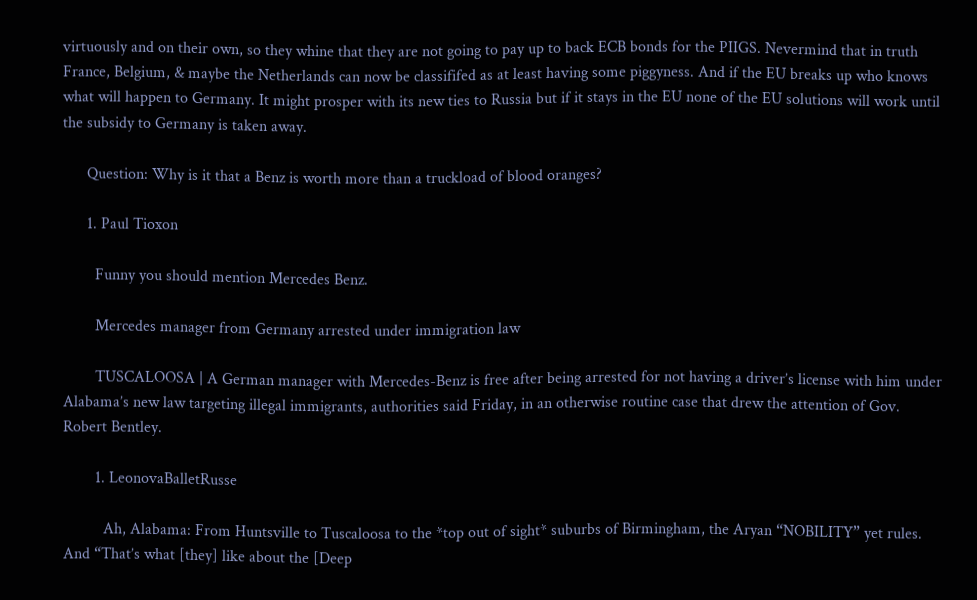virtuously and on their own, so they whine that they are not going to pay up to back ECB bonds for the PIIGS. Nevermind that in truth France, Belgium, & maybe the Netherlands can now be classififed as at least having some piggyness. And if the EU breaks up who knows what will happen to Germany. It might prosper with its new ties to Russia but if it stays in the EU none of the EU solutions will work until the subsidy to Germany is taken away.

      Question: Why is it that a Benz is worth more than a truckload of blood oranges?

      1. Paul Tioxon

        Funny you should mention Mercedes Benz.

        Mercedes manager from Germany arrested under immigration law

        TUSCALOOSA | A German manager with Mercedes-Benz is free after being arrested for not having a driver’s license with him under Alabama’s new law targeting illegal immigrants, authorities said Friday, in an otherwise routine case that drew the attention of Gov. Robert Bentley.

        1. LeonovaBalletRusse

          Ah, Alabama: From Huntsville to Tuscaloosa to the *top out of sight* suburbs of Birmingham, the Aryan “NOBILITY” yet rules. And “That’s what [they] like about the [Deep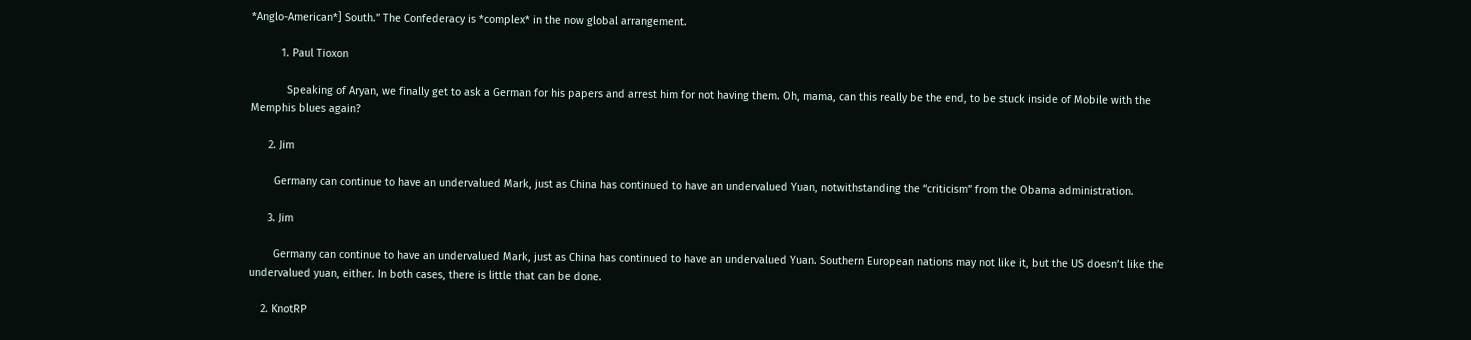*Anglo-American*] South.” The Confederacy is *complex* in the now global arrangement.

          1. Paul Tioxon

            Speaking of Aryan, we finally get to ask a German for his papers and arrest him for not having them. Oh, mama, can this really be the end, to be stuck inside of Mobile with the Memphis blues again?

      2. Jim

        Germany can continue to have an undervalued Mark, just as China has continued to have an undervalued Yuan, notwithstanding the “criticism” from the Obama administration.

      3. Jim

        Germany can continue to have an undervalued Mark, just as China has continued to have an undervalued Yuan. Southern European nations may not like it, but the US doesn’t like the undervalued yuan, either. In both cases, there is little that can be done.

    2. KnotRP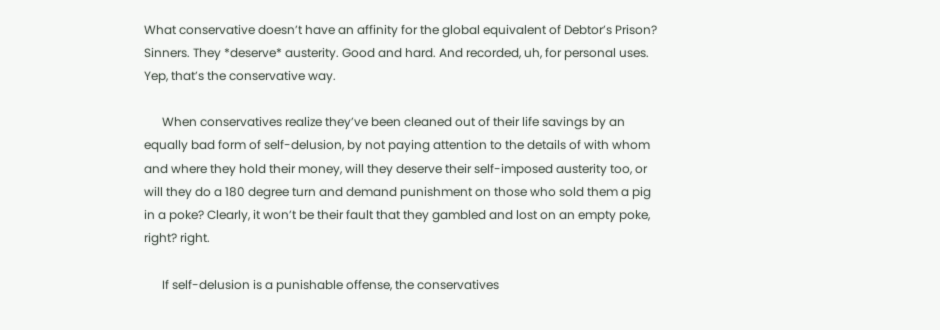What conservative doesn’t have an affinity for the global equivalent of Debtor’s Prison? Sinners. They *deserve* austerity. Good and hard. And recorded, uh, for personal uses. Yep, that’s the conservative way.

      When conservatives realize they’ve been cleaned out of their life savings by an equally bad form of self-delusion, by not paying attention to the details of with whom and where they hold their money, will they deserve their self-imposed austerity too, or will they do a 180 degree turn and demand punishment on those who sold them a pig in a poke? Clearly, it won’t be their fault that they gambled and lost on an empty poke, right? right.

      If self-delusion is a punishable offense, the conservatives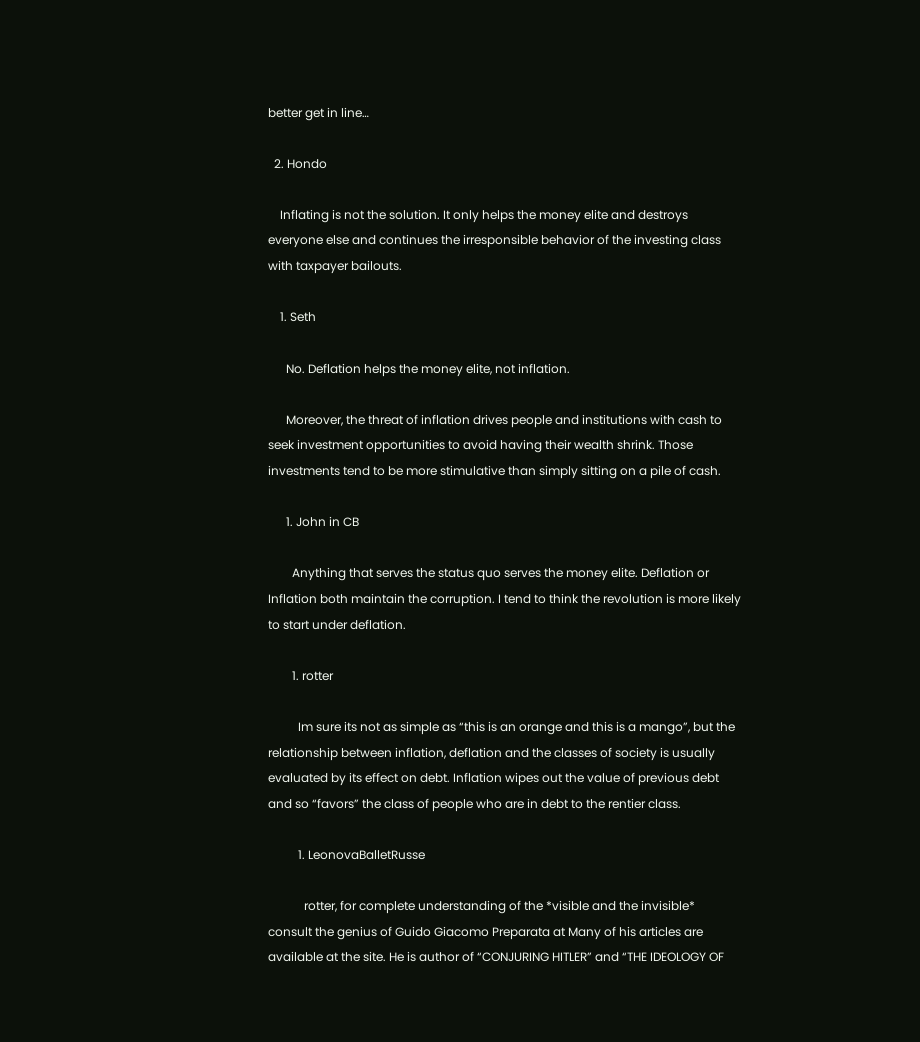better get in line…

  2. Hondo

    Inflating is not the solution. It only helps the money elite and destroys everyone else and continues the irresponsible behavior of the investing class with taxpayer bailouts.

    1. Seth

      No. Deflation helps the money elite, not inflation.

      Moreover, the threat of inflation drives people and institutions with cash to seek investment opportunities to avoid having their wealth shrink. Those investments tend to be more stimulative than simply sitting on a pile of cash.

      1. John in CB

        Anything that serves the status quo serves the money elite. Deflation or Inflation both maintain the corruption. I tend to think the revolution is more likely to start under deflation.

        1. rotter

          Im sure its not as simple as “this is an orange and this is a mango”, but the relationship between inflation, deflation and the classes of society is usually evaluated by its effect on debt. Inflation wipes out the value of previous debt and so “favors” the class of people who are in debt to the rentier class.

          1. LeonovaBalletRusse

            rotter, for complete understanding of the *visible and the invisible* consult the genius of Guido Giacomo Preparata at Many of his articles are available at the site. He is author of “CONJURING HITLER” and “THE IDEOLOGY OF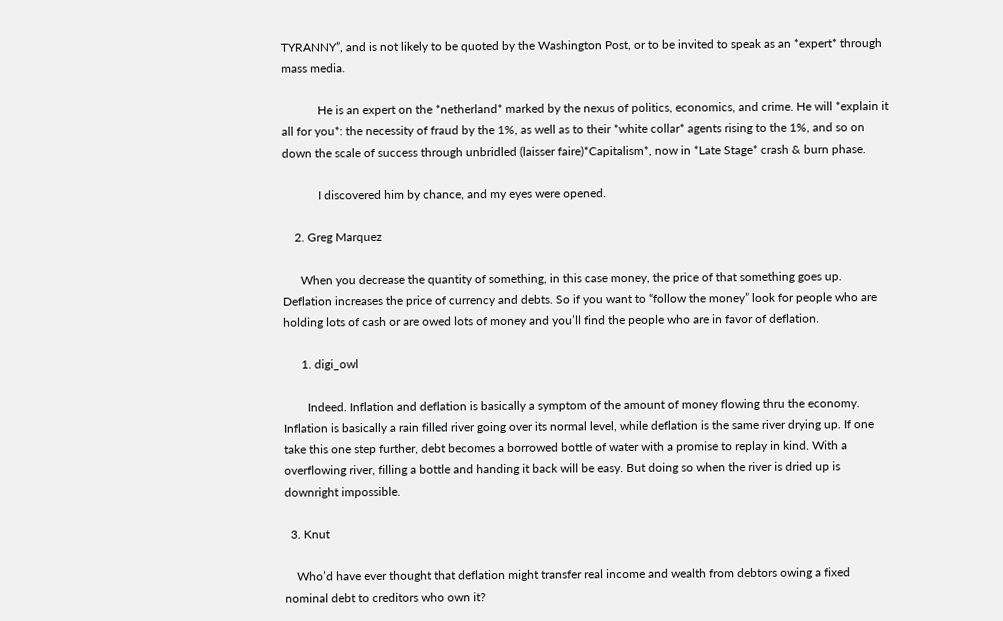TYRANNY”, and is not likely to be quoted by the Washington Post, or to be invited to speak as an *expert* through mass media.

            He is an expert on the *netherland* marked by the nexus of politics, economics, and crime. He will *explain it all for you*: the necessity of fraud by the 1%, as well as to their *white collar* agents rising to the 1%, and so on down the scale of success through unbridled (laisser faire)*Capitalism*, now in *Late Stage* crash & burn phase.

            I discovered him by chance, and my eyes were opened.

    2. Greg Marquez

      When you decrease the quantity of something, in this case money, the price of that something goes up. Deflation increases the price of currency and debts. So if you want to “follow the money” look for people who are holding lots of cash or are owed lots of money and you’ll find the people who are in favor of deflation.

      1. digi_owl

        Indeed. Inflation and deflation is basically a symptom of the amount of money flowing thru the economy. Inflation is basically a rain filled river going over its normal level, while deflation is the same river drying up. If one take this one step further, debt becomes a borrowed bottle of water with a promise to replay in kind. With a overflowing river, filling a bottle and handing it back will be easy. But doing so when the river is dried up is downright impossible.

  3. Knut

    Who’d have ever thought that deflation might transfer real income and wealth from debtors owing a fixed nominal debt to creditors who own it?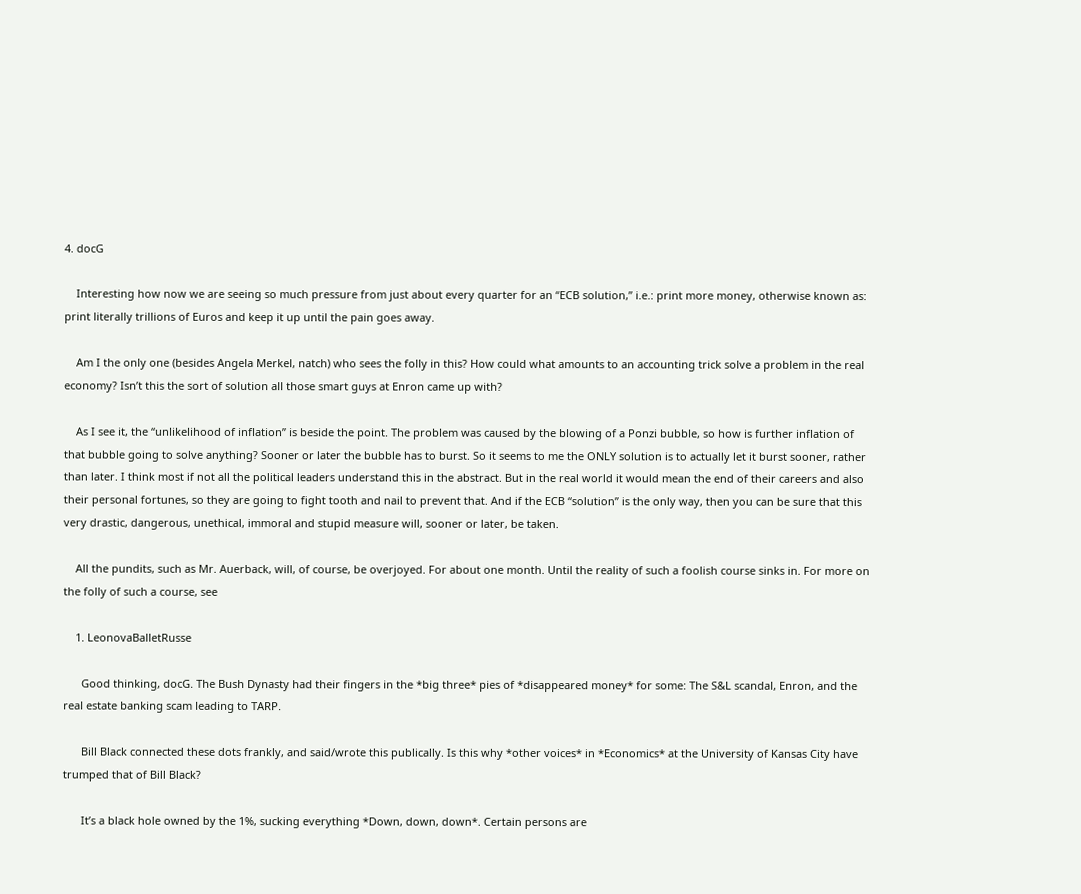4. docG

    Interesting how now we are seeing so much pressure from just about every quarter for an “ECB solution,” i.e.: print more money, otherwise known as: print literally trillions of Euros and keep it up until the pain goes away.

    Am I the only one (besides Angela Merkel, natch) who sees the folly in this? How could what amounts to an accounting trick solve a problem in the real economy? Isn’t this the sort of solution all those smart guys at Enron came up with?

    As I see it, the “unlikelihood of inflation” is beside the point. The problem was caused by the blowing of a Ponzi bubble, so how is further inflation of that bubble going to solve anything? Sooner or later the bubble has to burst. So it seems to me the ONLY solution is to actually let it burst sooner, rather than later. I think most if not all the political leaders understand this in the abstract. But in the real world it would mean the end of their careers and also their personal fortunes, so they are going to fight tooth and nail to prevent that. And if the ECB “solution” is the only way, then you can be sure that this very drastic, dangerous, unethical, immoral and stupid measure will, sooner or later, be taken.

    All the pundits, such as Mr. Auerback, will, of course, be overjoyed. For about one month. Until the reality of such a foolish course sinks in. For more on the folly of such a course, see

    1. LeonovaBalletRusse

      Good thinking, docG. The Bush Dynasty had their fingers in the *big three* pies of *disappeared money* for some: The S&L scandal, Enron, and the real estate banking scam leading to TARP.

      Bill Black connected these dots frankly, and said/wrote this publically. Is this why *other voices* in *Economics* at the University of Kansas City have trumped that of Bill Black?

      It’s a black hole owned by the 1%, sucking everything *Down, down, down*. Certain persons are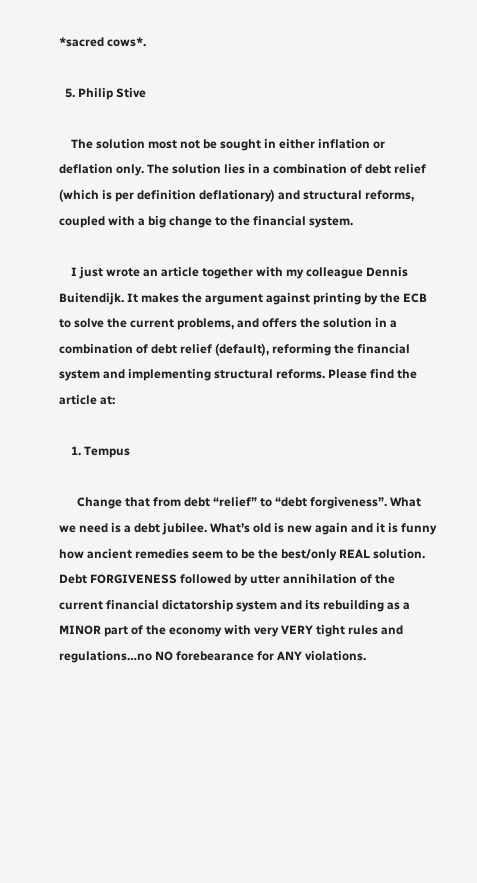*sacred cows*.

  5. Philip Stive

    The solution most not be sought in either inflation or deflation only. The solution lies in a combination of debt relief (which is per definition deflationary) and structural reforms, coupled with a big change to the financial system.

    I just wrote an article together with my colleague Dennis Buitendijk. It makes the argument against printing by the ECB to solve the current problems, and offers the solution in a combination of debt relief (default), reforming the financial system and implementing structural reforms. Please find the article at:

    1. Tempus

      Change that from debt “relief” to “debt forgiveness”. What we need is a debt jubilee. What’s old is new again and it is funny how ancient remedies seem to be the best/only REAL solution. Debt FORGIVENESS followed by utter annihilation of the current financial dictatorship system and its rebuilding as a MINOR part of the economy with very VERY tight rules and regulations…no NO forebearance for ANY violations.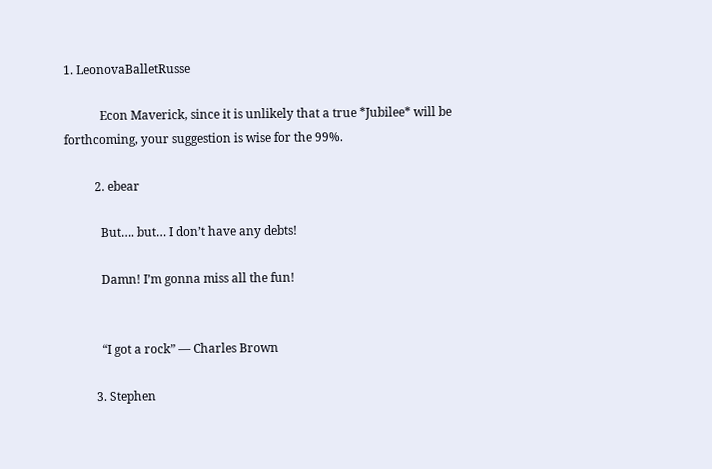1. LeonovaBalletRusse

            Econ Maverick, since it is unlikely that a true *Jubilee* will be forthcoming, your suggestion is wise for the 99%.

          2. ebear

            But…. but… I don’t have any debts!

            Damn! I’m gonna miss all the fun!


            “I got a rock” — Charles Brown

          3. Stephen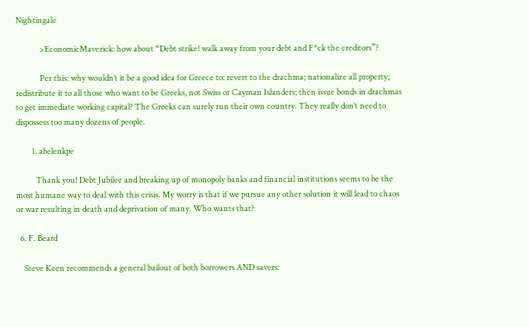Nightingale

            >EconomicMaverick: how about “Debt strike! walk away from your debt and F*ck the creditors”?

            Per this: why wouldn’t it be a good idea for Greece to: revert to the drachma; nationalize all property; redistribute it to all those who want to be Greeks, not Swiss or Cayman Islanders; then issue bonds in drachmas to get immediate working capital? The Greeks can surely run their own country. They really don’t need to dispossess too many dozens of people.

        1. abelenkpe

          Thank you! Debt Jubilee and breaking up of monopoly banks and financial institutions seems to be the most humane way to deal with this crisis. My worry is that if we pursue any other solution it will lead to chaos or war resulting in death and deprivation of many. Who wants that?

  6. F. Beard

    Steve Keen recommends a general bailout of both borrowers AND savers: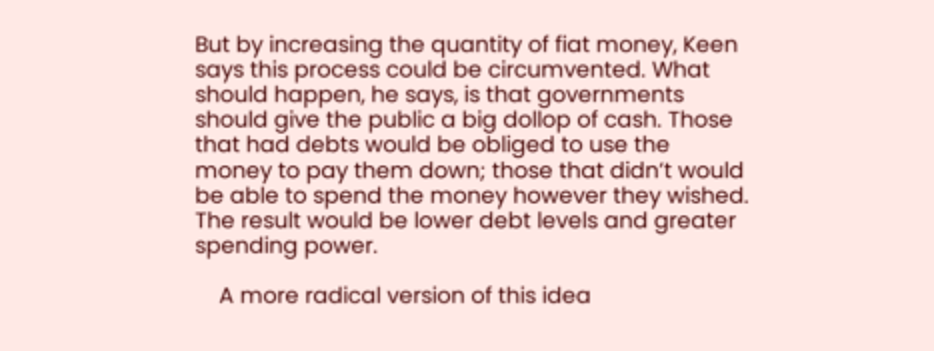But by increasing the quantity of fiat money, Keen says this process could be circumvented. What should happen, he says, is that governments should give the public a big dollop of cash. Those that had debts would be obliged to use the money to pay them down; those that didn’t would be able to spend the money however they wished. The result would be lower debt levels and greater spending power.

    A more radical version of this idea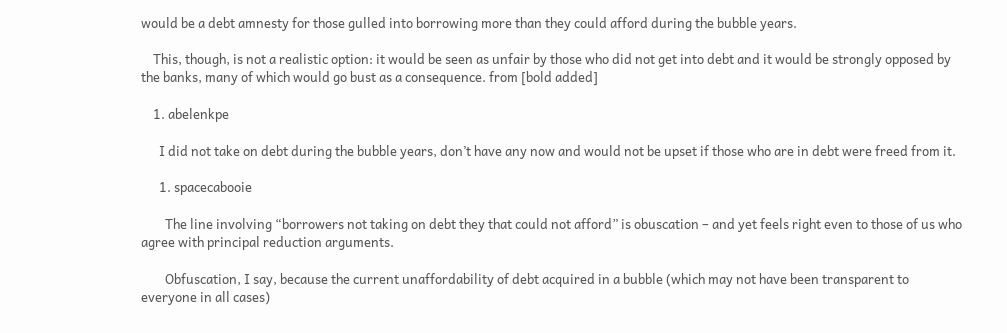would be a debt amnesty for those gulled into borrowing more than they could afford during the bubble years.

    This, though, is not a realistic option: it would be seen as unfair by those who did not get into debt and it would be strongly opposed by the banks, many of which would go bust as a consequence. from [bold added]

    1. abelenkpe

      I did not take on debt during the bubble years, don’t have any now and would not be upset if those who are in debt were freed from it.

      1. spacecabooie

        The line involving “borrowers not taking on debt they that could not afford” is obuscation – and yet feels right even to those of us who agree with principal reduction arguments.

        Obfuscation, I say, because the current unaffordability of debt acquired in a bubble (which may not have been transparent to everyone in all cases)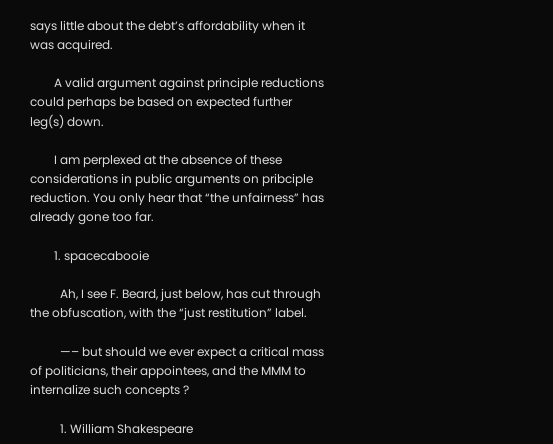says little about the debt’s affordability when it was acquired.

        A valid argument against principle reductions could perhaps be based on expected further leg(s) down.

        I am perplexed at the absence of these considerations in public arguments on pribciple reduction. You only hear that “the unfairness” has already gone too far.

        1. spacecabooie

          Ah, I see F. Beard, just below, has cut through the obfuscation, with the “just restitution” label.

          —– but should we ever expect a critical mass of politicians, their appointees, and the MMM to internalize such concepts ?

          1. William Shakespeare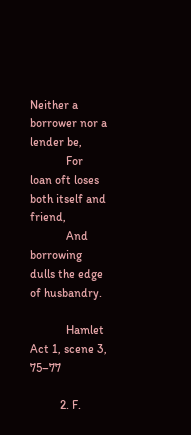Neither a borrower nor a lender be,
            For loan oft loses both itself and friend,
            And borrowing dulls the edge of husbandry.

            Hamlet Act 1, scene 3, 75–77

          2. F.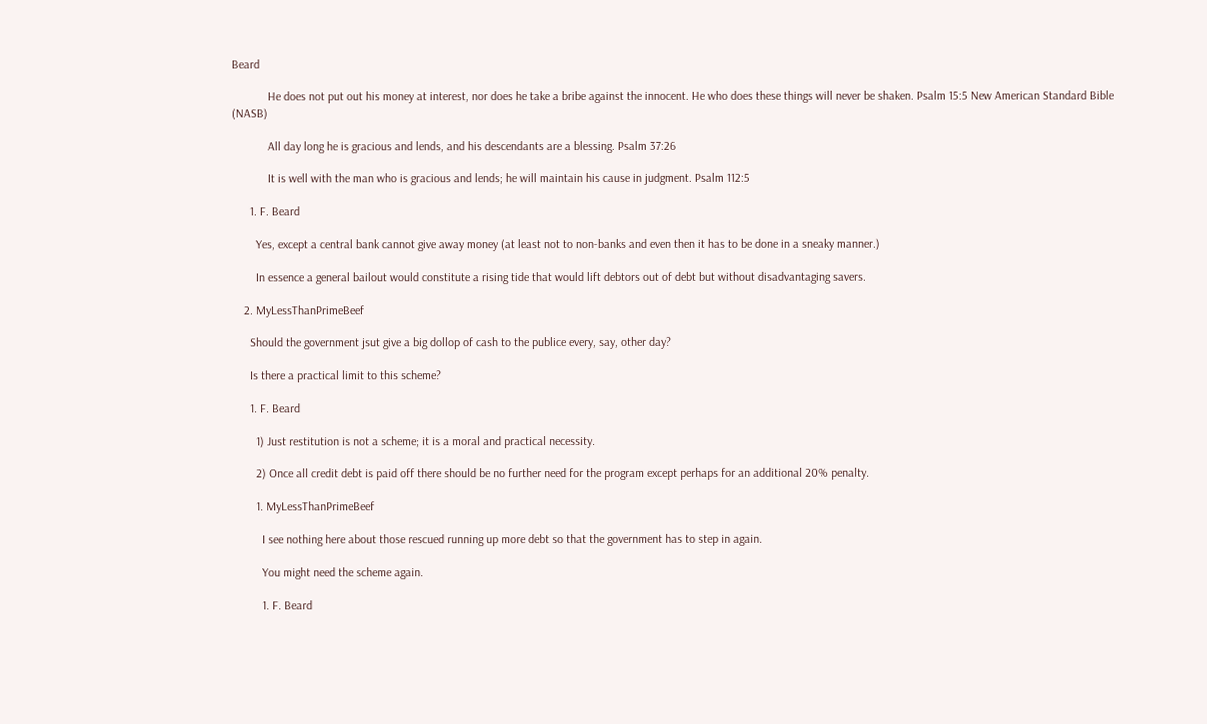Beard

            He does not put out his money at interest, nor does he take a bribe against the innocent. He who does these things will never be shaken. Psalm 15:5 New American Standard Bible (NASB)

            All day long he is gracious and lends, and his descendants are a blessing. Psalm 37:26

            It is well with the man who is gracious and lends; he will maintain his cause in judgment. Psalm 112:5

      1. F. Beard

        Yes, except a central bank cannot give away money (at least not to non-banks and even then it has to be done in a sneaky manner.)

        In essence a general bailout would constitute a rising tide that would lift debtors out of debt but without disadvantaging savers.

    2. MyLessThanPrimeBeef

      Should the government jsut give a big dollop of cash to the publice every, say, other day?

      Is there a practical limit to this scheme?

      1. F. Beard

        1) Just restitution is not a scheme; it is a moral and practical necessity.

        2) Once all credit debt is paid off there should be no further need for the program except perhaps for an additional 20% penalty.

        1. MyLessThanPrimeBeef

          I see nothing here about those rescued running up more debt so that the government has to step in again.

          You might need the scheme again.

          1. F. Beard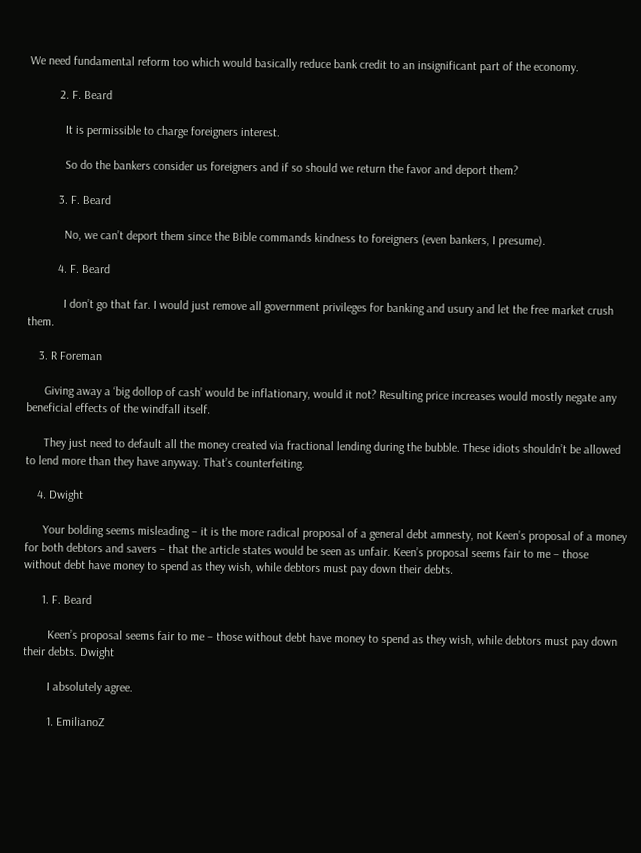We need fundamental reform too which would basically reduce bank credit to an insignificant part of the economy.

          2. F. Beard

            It is permissible to charge foreigners interest.

            So do the bankers consider us foreigners and if so should we return the favor and deport them?

          3. F. Beard

            No, we can’t deport them since the Bible commands kindness to foreigners (even bankers, I presume).

          4. F. Beard

            I don’t go that far. I would just remove all government privileges for banking and usury and let the free market crush them.

    3. R Foreman

      Giving away a ‘big dollop of cash’ would be inflationary, would it not? Resulting price increases would mostly negate any beneficial effects of the windfall itself.

      They just need to default all the money created via fractional lending during the bubble. These idiots shouldn’t be allowed to lend more than they have anyway. That’s counterfeiting.

    4. Dwight

      Your bolding seems misleading – it is the more radical proposal of a general debt amnesty, not Keen’s proposal of a money for both debtors and savers – that the article states would be seen as unfair. Keen’s proposal seems fair to me – those without debt have money to spend as they wish, while debtors must pay down their debts.

      1. F. Beard

        Keen’s proposal seems fair to me – those without debt have money to spend as they wish, while debtors must pay down their debts. Dwight

        I absolutely agree.

        1. EmilianoZ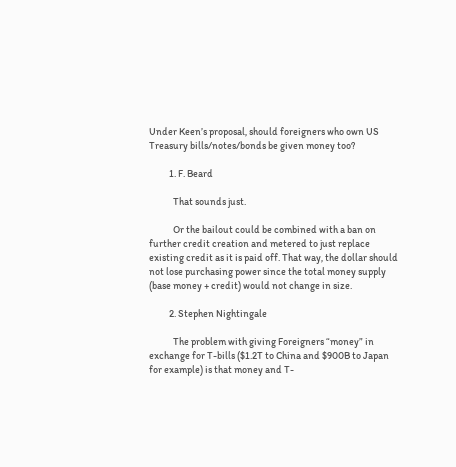Under Keen’s proposal, should foreigners who own US Treasury bills/notes/bonds be given money too?

          1. F. Beard

            That sounds just.

            Or the bailout could be combined with a ban on further credit creation and metered to just replace existing credit as it is paid off. That way, the dollar should not lose purchasing power since the total money supply (base money + credit) would not change in size.

          2. Stephen Nightingale

            The problem with giving Foreigners “money” in exchange for T-bills ($1.2T to China and $900B to Japan for example) is that money and T-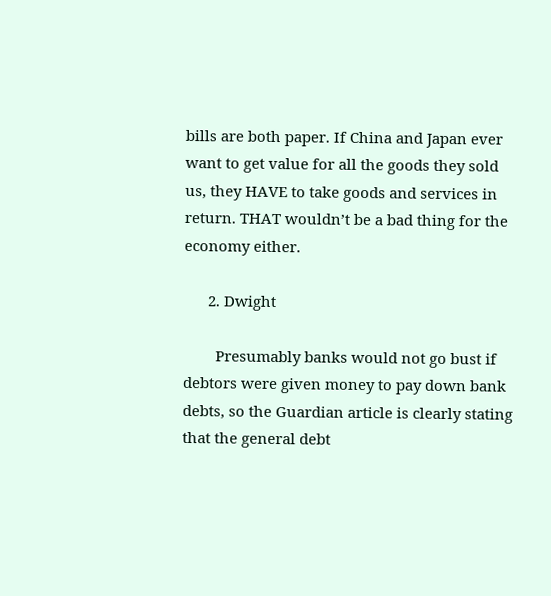bills are both paper. If China and Japan ever want to get value for all the goods they sold us, they HAVE to take goods and services in return. THAT wouldn’t be a bad thing for the economy either.

      2. Dwight

        Presumably banks would not go bust if debtors were given money to pay down bank debts, so the Guardian article is clearly stating that the general debt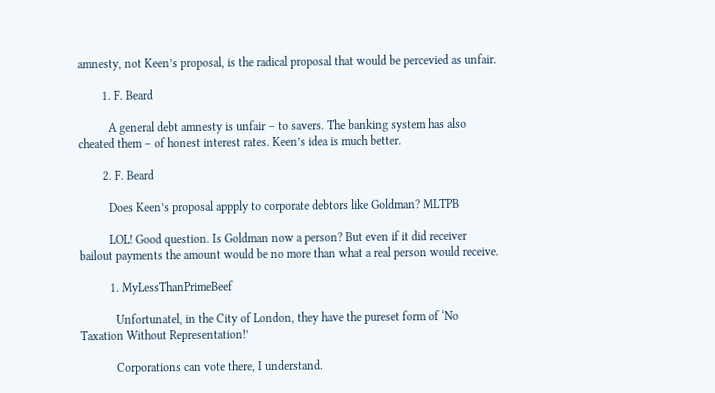amnesty, not Keen’s proposal, is the radical proposal that would be percevied as unfair.

        1. F. Beard

          A general debt amnesty is unfair – to savers. The banking system has also cheated them – of honest interest rates. Keen’s idea is much better.

        2. F. Beard

          Does Keen’s proposal appply to corporate debtors like Goldman? MLTPB

          LOL! Good question. Is Goldman now a person? But even if it did receiver bailout payments the amount would be no more than what a real person would receive.

          1. MyLessThanPrimeBeef

            Unfortunatel, in the City of London, they have the pureset form of ‘No Taxation Without Representation!’

            Corporations can vote there, I understand.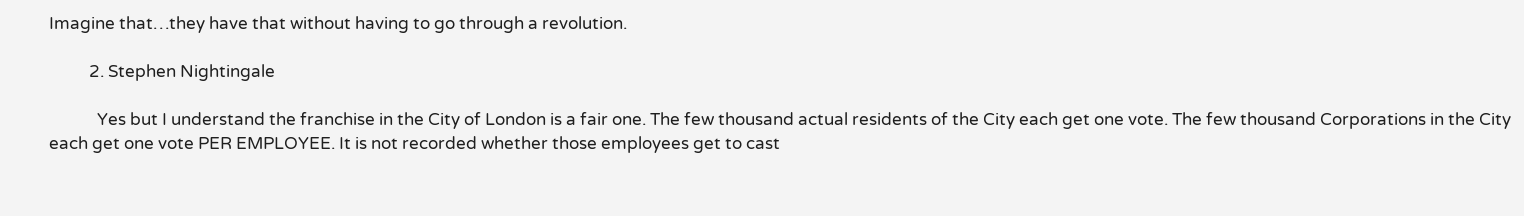Imagine that…they have that without having to go through a revolution.

          2. Stephen Nightingale

            Yes but I understand the franchise in the City of London is a fair one. The few thousand actual residents of the City each get one vote. The few thousand Corporations in the City each get one vote PER EMPLOYEE. It is not recorded whether those employees get to cast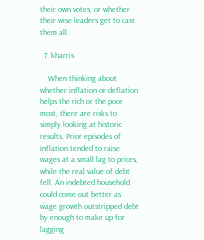their own votes, or whether their wise leaders get to cast them all.

  7. kharris

    When thinking about whether inflation or deflation helps the rich or the poor most, there are risks to simply looking at historic results. Prior episodes of inflation tended to raise wages at a small lag to prices, while the real value of debt fell. An indebted household could come out better as wage growth outstripped debt by enough to make up for lagging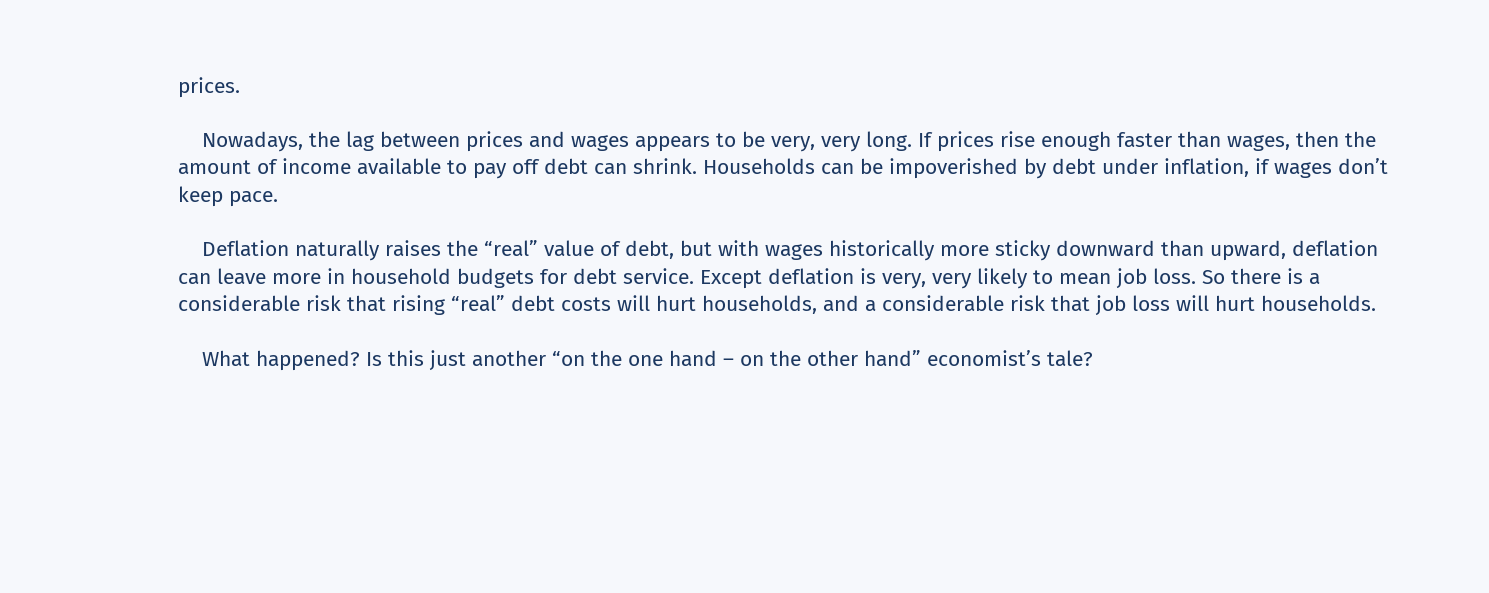prices.

    Nowadays, the lag between prices and wages appears to be very, very long. If prices rise enough faster than wages, then the amount of income available to pay off debt can shrink. Households can be impoverished by debt under inflation, if wages don’t keep pace.

    Deflation naturally raises the “real” value of debt, but with wages historically more sticky downward than upward, deflation can leave more in household budgets for debt service. Except deflation is very, very likely to mean job loss. So there is a considerable risk that rising “real” debt costs will hurt households, and a considerable risk that job loss will hurt households.

    What happened? Is this just another “on the one hand – on the other hand” economist’s tale?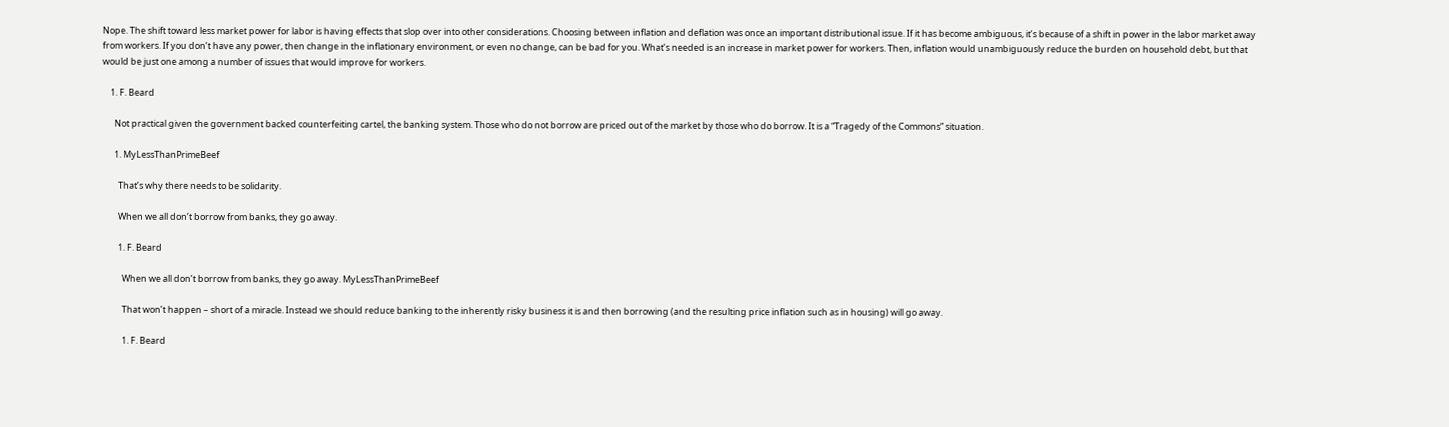Nope. The shift toward less market power for labor is having effects that slop over into other considerations. Choosing between inflation and deflation was once an important distributional issue. If it has become ambiguous, it’s because of a shift in power in the labor market away from workers. If you don’t have any power, then change in the inflationary environment, or even no change, can be bad for you. What’s needed is an increase in market power for workers. Then, inflation would unambiguously reduce the burden on household debt, but that would be just one among a number of issues that would improve for workers.

    1. F. Beard

      Not practical given the government backed counterfeiting cartel, the banking system. Those who do not borrow are priced out of the market by those who do borrow. It is a “Tragedy of the Commons” situation.

      1. MyLessThanPrimeBeef

        That’s why there needs to be solidarity.

        When we all don’t borrow from banks, they go away.

        1. F. Beard

          When we all don’t borrow from banks, they go away. MyLessThanPrimeBeef

          That won’t happen – short of a miracle. Instead we should reduce banking to the inherently risky business it is and then borrowing (and the resulting price inflation such as in housing) will go away.

          1. F. Beard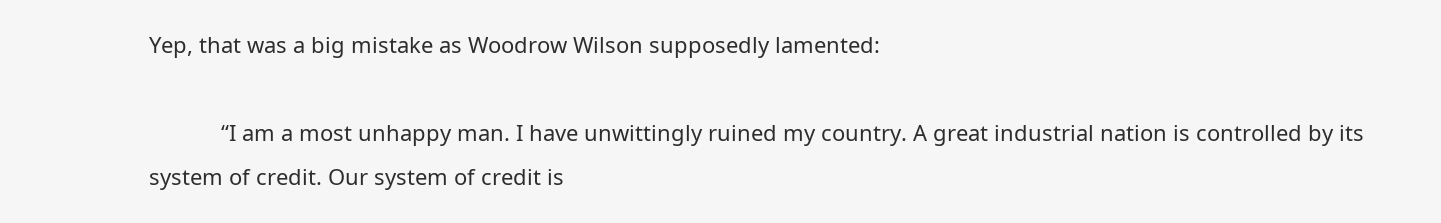Yep, that was a big mistake as Woodrow Wilson supposedly lamented:

            “I am a most unhappy man. I have unwittingly ruined my country. A great industrial nation is controlled by its system of credit. Our system of credit is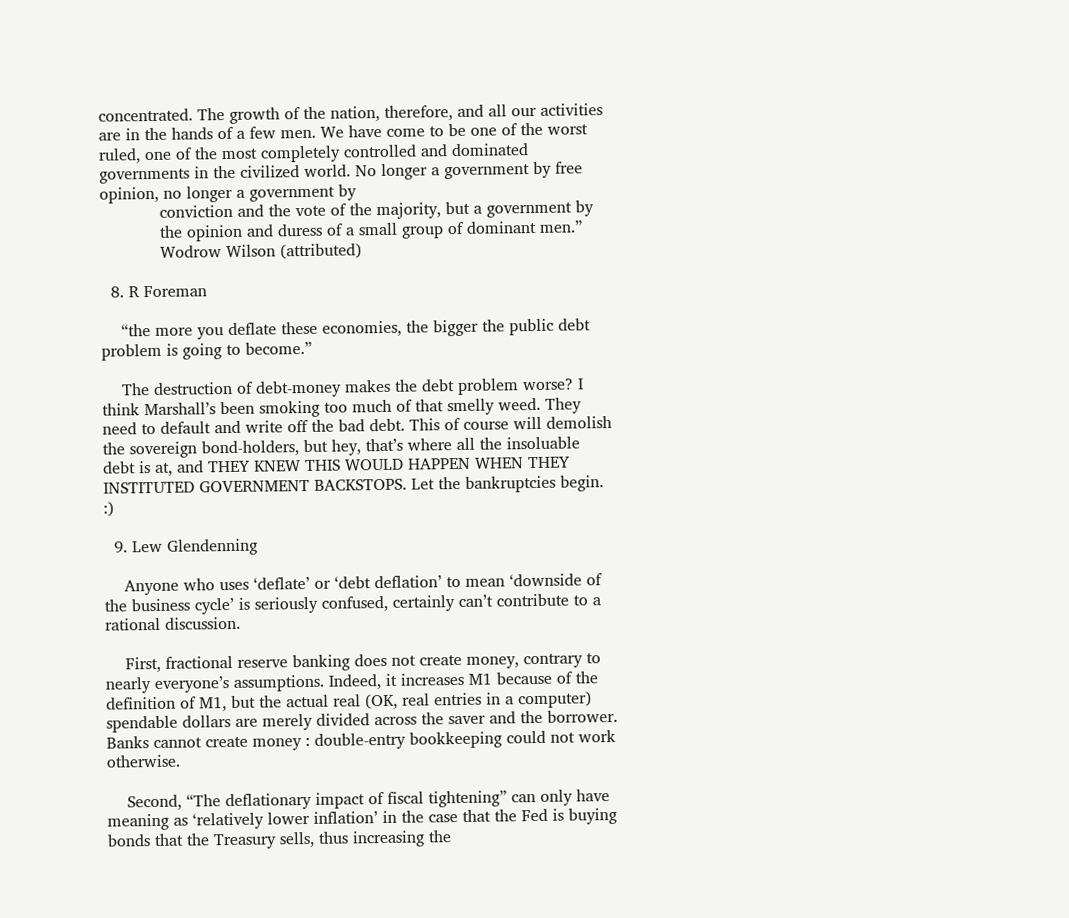concentrated. The growth of the nation, therefore, and all our activities are in the hands of a few men. We have come to be one of the worst ruled, one of the most completely controlled and dominated governments in the civilized world. No longer a government by free opinion, no longer a government by
            conviction and the vote of the majority, but a government by
            the opinion and duress of a small group of dominant men.”
            Wodrow Wilson (attributed)

  8. R Foreman

    “the more you deflate these economies, the bigger the public debt problem is going to become.”

    The destruction of debt-money makes the debt problem worse? I think Marshall’s been smoking too much of that smelly weed. They need to default and write off the bad debt. This of course will demolish the sovereign bond-holders, but hey, that’s where all the insoluable debt is at, and THEY KNEW THIS WOULD HAPPEN WHEN THEY INSTITUTED GOVERNMENT BACKSTOPS. Let the bankruptcies begin. :)

  9. Lew Glendenning

    Anyone who uses ‘deflate’ or ‘debt deflation’ to mean ‘downside of the business cycle’ is seriously confused, certainly can’t contribute to a rational discussion.

    First, fractional reserve banking does not create money, contrary to nearly everyone’s assumptions. Indeed, it increases M1 because of the definition of M1, but the actual real (OK, real entries in a computer) spendable dollars are merely divided across the saver and the borrower. Banks cannot create money : double-entry bookkeeping could not work otherwise.

    Second, “The deflationary impact of fiscal tightening” can only have meaning as ‘relatively lower inflation’ in the case that the Fed is buying bonds that the Treasury sells, thus increasing the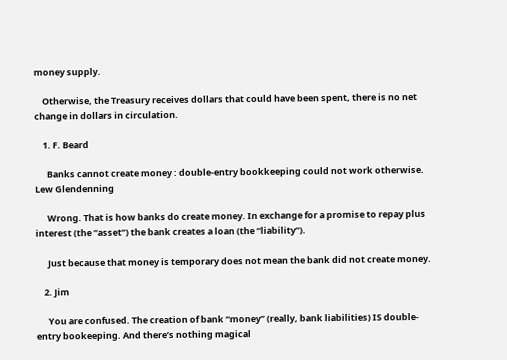money supply.

    Otherwise, the Treasury receives dollars that could have been spent, there is no net change in dollars in circulation.

    1. F. Beard

      Banks cannot create money : double-entry bookkeeping could not work otherwise. Lew Glendenning

      Wrong. That is how banks do create money. In exchange for a promise to repay plus interest (the “asset”) the bank creates a loan (the “liability”).

      Just because that money is temporary does not mean the bank did not create money.

    2. Jim

      You are confused. The creation of bank “money” (really, bank liabilities) IS double-entry bookeeping. And there’s nothing magical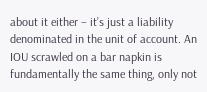about it either – it’s just a liability denominated in the unit of account. An IOU scrawled on a bar napkin is fundamentally the same thing, only not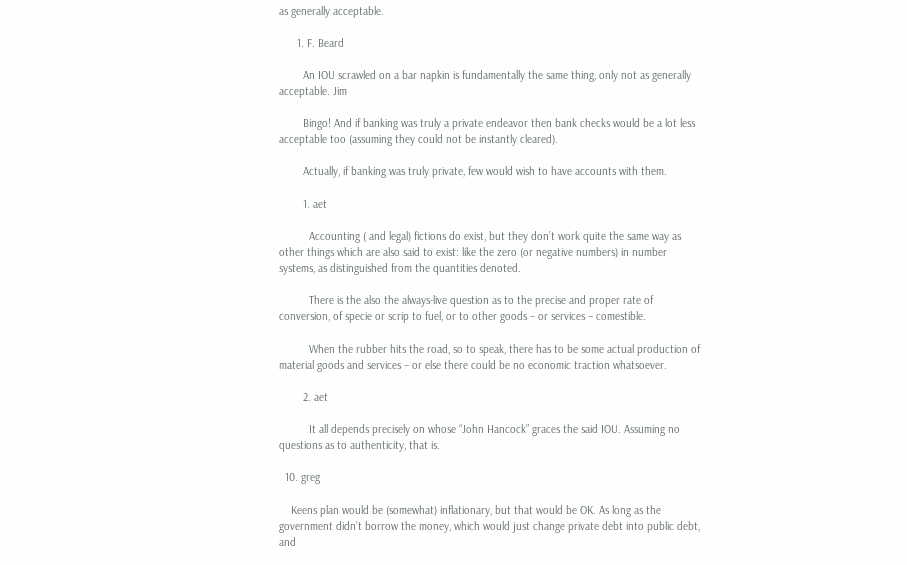as generally acceptable.

      1. F. Beard

        An IOU scrawled on a bar napkin is fundamentally the same thing, only not as generally acceptable. Jim

        Bingo! And if banking was truly a private endeavor then bank checks would be a lot less acceptable too (assuming they could not be instantly cleared).

        Actually, if banking was truly private, few would wish to have accounts with them.

        1. aet

          Accounting ( and legal) fictions do exist, but they don’t work quite the same way as other things which are also said to exist: like the zero (or negative numbers) in number systems, as distinguished from the quantities denoted.

          There is the also the always-live question as to the precise and proper rate of conversion, of specie or scrip to fuel, or to other goods – or services – comestible.

          When the rubber hits the road, so to speak, there has to be some actual production of material goods and services – or else there could be no economic traction whatsoever.

        2. aet

          It all depends precisely on whose “John Hancock” graces the said IOU. Assuming no questions as to authenticity, that is.

  10. greg

    Keens plan would be (somewhat) inflationary, but that would be OK. As long as the government didn’t borrow the money, which would just change private debt into public debt, and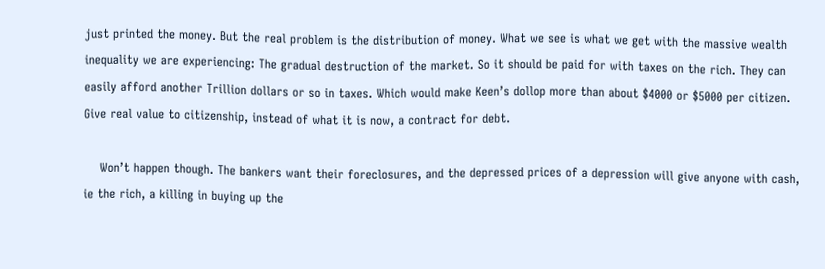just printed the money. But the real problem is the distribution of money. What we see is what we get with the massive wealth inequality we are experiencing: The gradual destruction of the market. So it should be paid for with taxes on the rich. They can easily afford another Trillion dollars or so in taxes. Which would make Keen’s dollop more than about $4000 or $5000 per citizen. Give real value to citizenship, instead of what it is now, a contract for debt.

    Won’t happen though. The bankers want their foreclosures, and the depressed prices of a depression will give anyone with cash, ie the rich, a killing in buying up the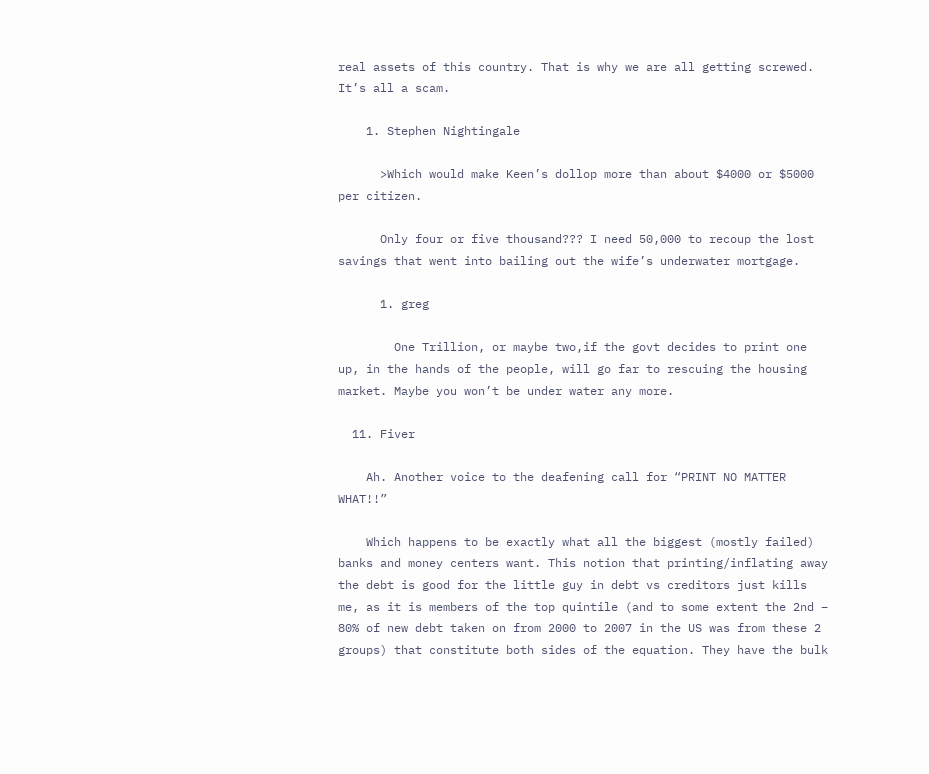real assets of this country. That is why we are all getting screwed. It’s all a scam.

    1. Stephen Nightingale

      >Which would make Keen’s dollop more than about $4000 or $5000 per citizen.

      Only four or five thousand??? I need 50,000 to recoup the lost savings that went into bailing out the wife’s underwater mortgage.

      1. greg

        One Trillion, or maybe two,if the govt decides to print one up, in the hands of the people, will go far to rescuing the housing market. Maybe you won’t be under water any more.

  11. Fiver

    Ah. Another voice to the deafening call for “PRINT NO MATTER WHAT!!”

    Which happens to be exactly what all the biggest (mostly failed) banks and money centers want. This notion that printing/inflating away the debt is good for the little guy in debt vs creditors just kills me, as it is members of the top quintile (and to some extent the 2nd – 80% of new debt taken on from 2000 to 2007 in the US was from these 2 groups) that constitute both sides of the equation. They have the bulk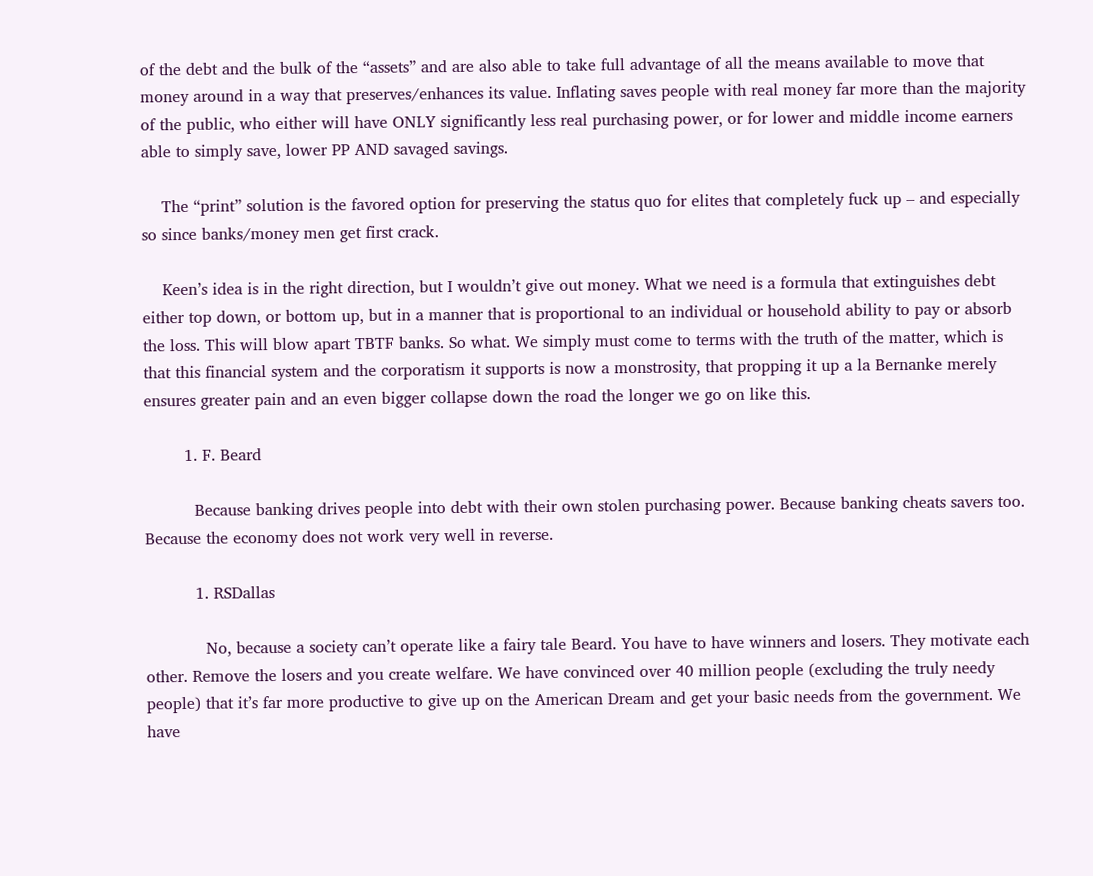of the debt and the bulk of the “assets” and are also able to take full advantage of all the means available to move that money around in a way that preserves/enhances its value. Inflating saves people with real money far more than the majority of the public, who either will have ONLY significantly less real purchasing power, or for lower and middle income earners able to simply save, lower PP AND savaged savings.

    The “print” solution is the favored option for preserving the status quo for elites that completely fuck up – and especially so since banks/money men get first crack.

    Keen’s idea is in the right direction, but I wouldn’t give out money. What we need is a formula that extinguishes debt either top down, or bottom up, but in a manner that is proportional to an individual or household ability to pay or absorb the loss. This will blow apart TBTF banks. So what. We simply must come to terms with the truth of the matter, which is that this financial system and the corporatism it supports is now a monstrosity, that propping it up a la Bernanke merely ensures greater pain and an even bigger collapse down the road the longer we go on like this.

        1. F. Beard

          Because banking drives people into debt with their own stolen purchasing power. Because banking cheats savers too. Because the economy does not work very well in reverse.

          1. RSDallas

            No, because a society can’t operate like a fairy tale Beard. You have to have winners and losers. They motivate each other. Remove the losers and you create welfare. We have convinced over 40 million people (excluding the truly needy people) that it’s far more productive to give up on the American Dream and get your basic needs from the government. We have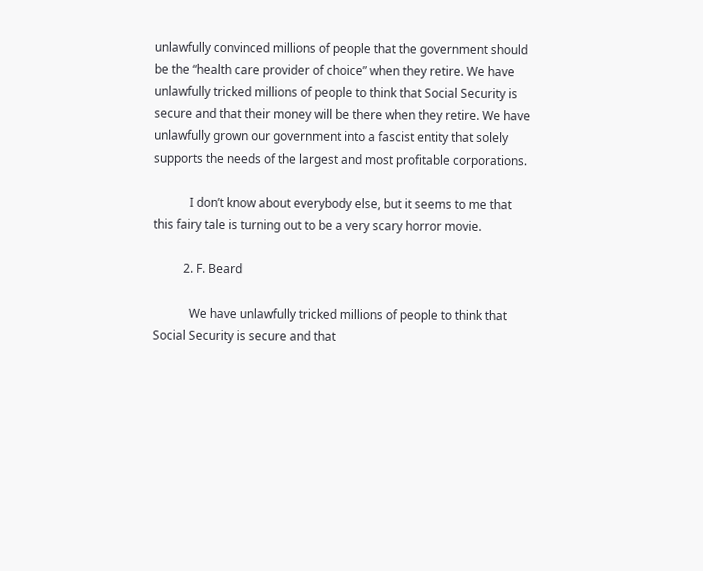unlawfully convinced millions of people that the government should be the “health care provider of choice” when they retire. We have unlawfully tricked millions of people to think that Social Security is secure and that their money will be there when they retire. We have unlawfully grown our government into a fascist entity that solely supports the needs of the largest and most profitable corporations.

            I don’t know about everybody else, but it seems to me that this fairy tale is turning out to be a very scary horror movie.

          2. F. Beard

            We have unlawfully tricked millions of people to think that Social Security is secure and that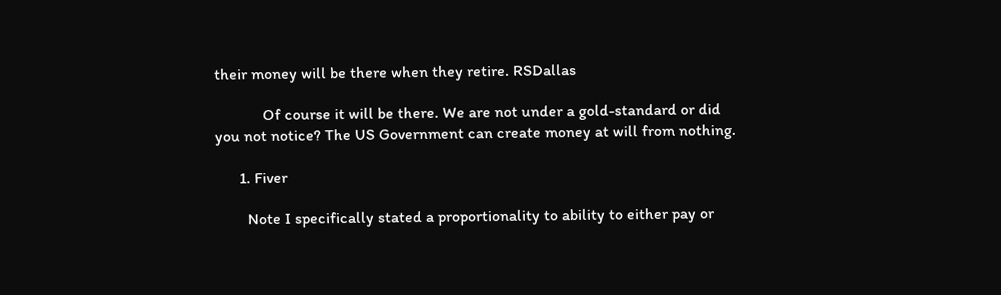their money will be there when they retire. RSDallas

            Of course it will be there. We are not under a gold-standard or did you not notice? The US Government can create money at will from nothing.

      1. Fiver

        Note I specifically stated a proportionality to ability to either pay or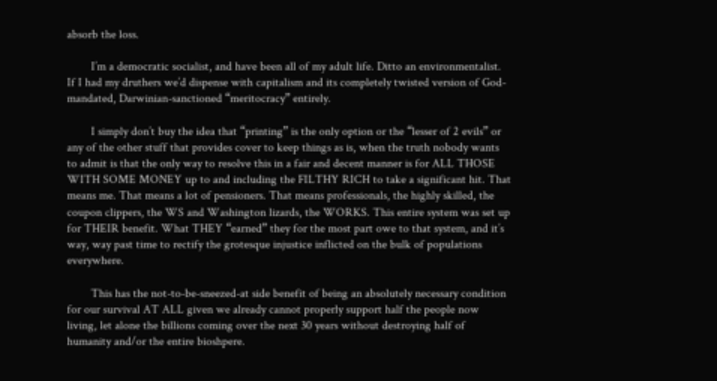absorb the loss.

        I’m a democratic socialist, and have been all of my adult life. Ditto an environmentalist. If I had my druthers we’d dispense with capitalism and its completely twisted version of God-mandated, Darwinian-sanctioned “meritocracy” entirely.

        I simply don’t buy the idea that “printing” is the only option or the “lesser of 2 evils” or any of the other stuff that provides cover to keep things as is, when the truth nobody wants to admit is that the only way to resolve this in a fair and decent manner is for ALL THOSE WITH SOME MONEY up to and including the FILTHY RICH to take a significant hit. That means me. That means a lot of pensioners. That means professionals, the highly skilled, the coupon clippers, the WS and Washington lizards, the WORKS. This entire system was set up for THEIR benefit. What THEY “earned” they for the most part owe to that system, and it’s way, way past time to rectify the grotesque injustice inflicted on the bulk of populations everywhere.

        This has the not-to-be-sneezed-at side benefit of being an absolutely necessary condition for our survival AT ALL given we already cannot properly support half the people now living, let alone the billions coming over the next 30 years without destroying half of humanity and/or the entire bioshpere.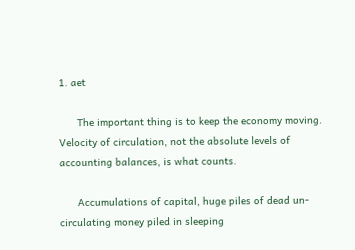1. aet

      The important thing is to keep the economy moving. Velocity of circulation, not the absolute levels of accounting balances, is what counts.

      Accumulations of capital, huge piles of dead un-circulating money piled in sleeping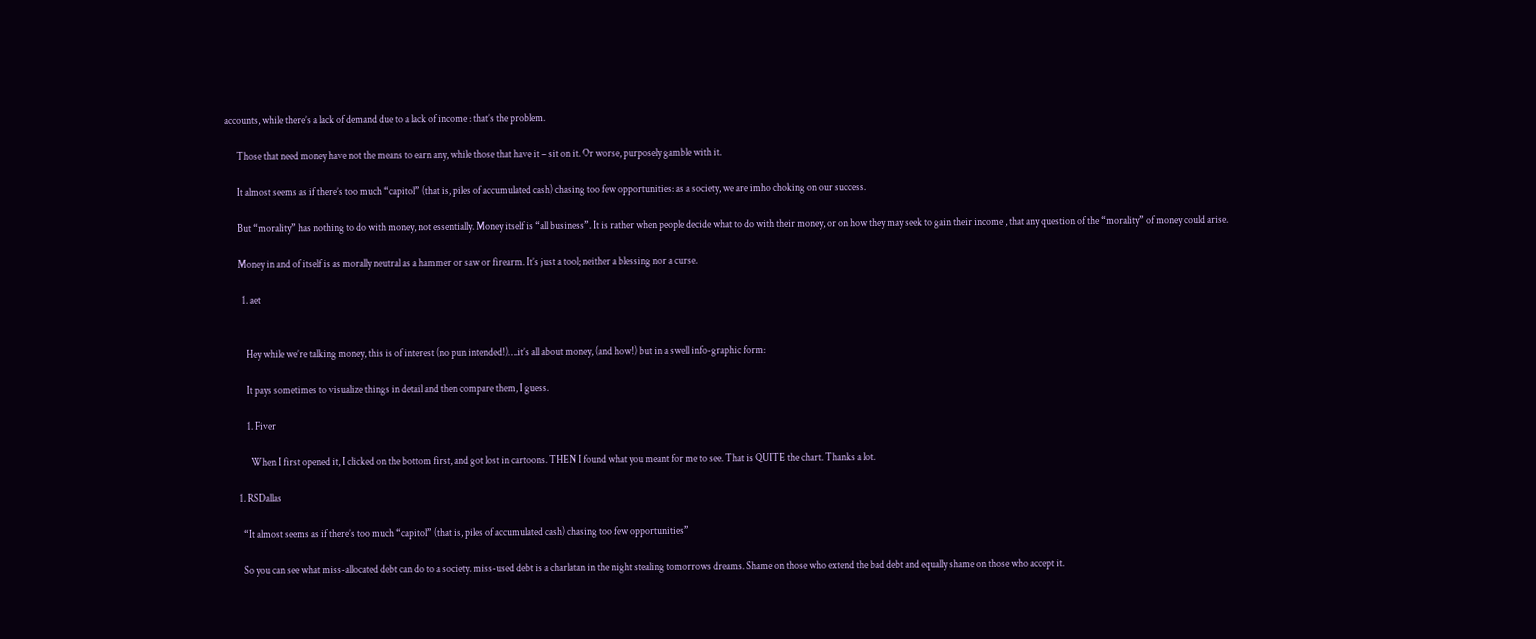accounts, while there’s a lack of demand due to a lack of income : that’s the problem.

      Those that need money have not the means to earn any, while those that have it – sit on it. Or worse, purposely gamble with it.

      It almost seems as if there’s too much “capitol” (that is, piles of accumulated cash) chasing too few opportunities: as a society, we are imho choking on our success.

      But “morality” has nothing to do with money, not essentially. Money itself is “all business”. It is rather when people decide what to do with their money, or on how they may seek to gain their income , that any question of the “morality” of money could arise.

      Money in and of itself is as morally neutral as a hammer or saw or firearm. It’s just a tool; neither a blessing nor a curse.

        1. aet


          Hey while we’re talking money, this is of interest (no pun intended!)….it’s all about money, (and how!) but in a swell info-graphic form:

          It pays sometimes to visualize things in detail and then compare them, I guess.

          1. Fiver

            When I first opened it, I clicked on the bottom first, and got lost in cartoons. THEN I found what you meant for me to see. That is QUITE the chart. Thanks a lot.

      1. RSDallas

        “It almost seems as if there’s too much “capitol” (that is, piles of accumulated cash) chasing too few opportunities”

        So you can see what miss-allocated debt can do to a society. miss-used debt is a charlatan in the night stealing tomorrows dreams. Shame on those who extend the bad debt and equally shame on those who accept it.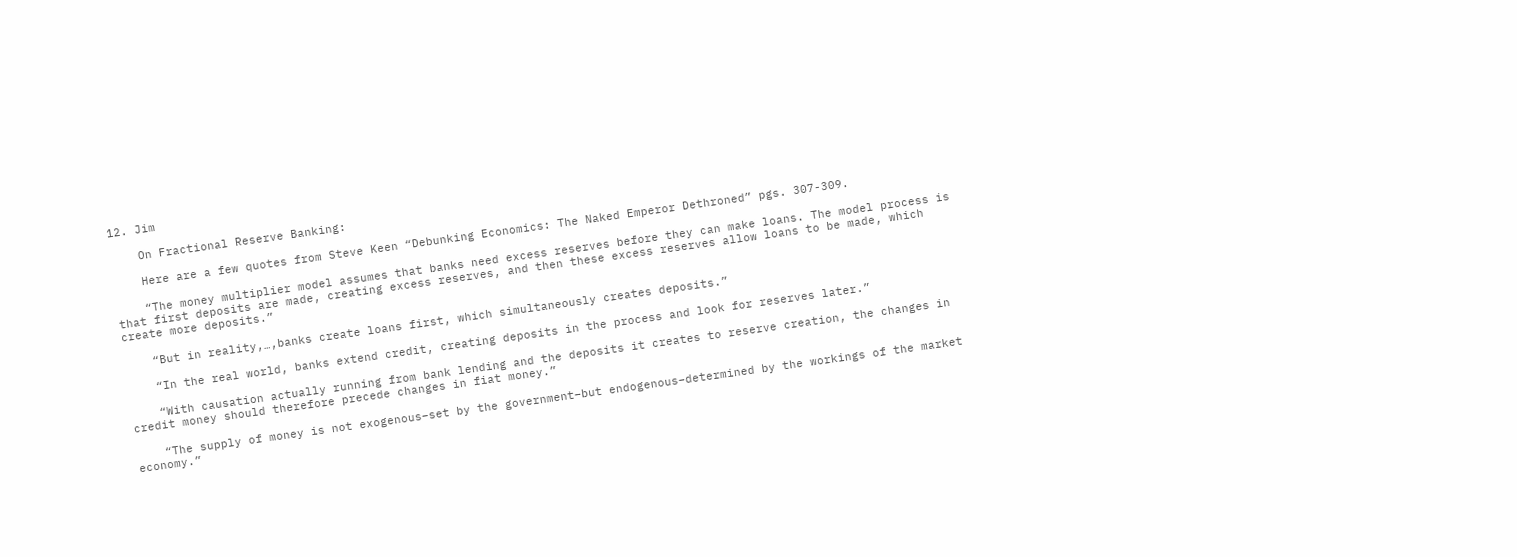12. Jim

    On Fractional Reserve Banking:

    Here are a few quotes from Steve Keen “Debunking Economics: The Naked Emperor Dethroned” pgs. 307-309.

    “The money multiplier model assumes that banks need excess reserves before they can make loans. The model process is that first deposits are made, creating excess reserves, and then these excess reserves allow loans to be made, which create more deposits.”

    “But in reality,…,banks create loans first, which simultaneously creates deposits.”

    “In the real world, banks extend credit, creating deposits in the process and look for reserves later.”

    “With causation actually running from bank lending and the deposits it creates to reserve creation, the changes in credit money should therefore precede changes in fiat money.”

    “The supply of money is not exogenous–set by the government–but endogenous–determined by the workings of the market economy.”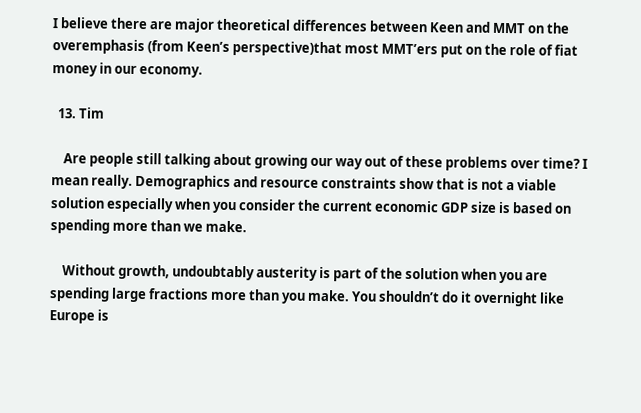I believe there are major theoretical differences between Keen and MMT on the overemphasis (from Keen’s perspective)that most MMT’ers put on the role of fiat money in our economy.

  13. Tim

    Are people still talking about growing our way out of these problems over time? I mean really. Demographics and resource constraints show that is not a viable solution especially when you consider the current economic GDP size is based on spending more than we make.

    Without growth, undoubtably austerity is part of the solution when you are spending large fractions more than you make. You shouldn’t do it overnight like Europe is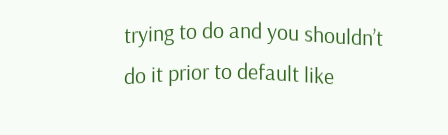trying to do and you shouldn’t do it prior to default like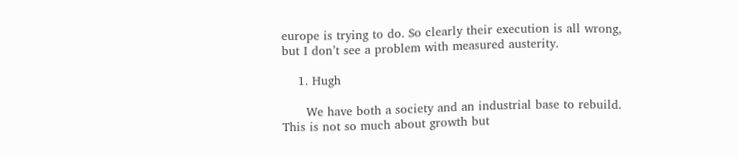europe is trying to do. So clearly their execution is all wrong, but I don’t see a problem with measured austerity.

    1. Hugh

      We have both a society and an industrial base to rebuild. This is not so much about growth but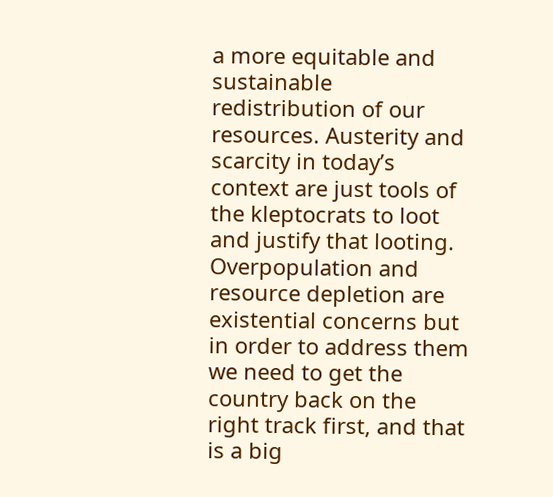a more equitable and sustainable redistribution of our resources. Austerity and scarcity in today’s context are just tools of the kleptocrats to loot and justify that looting. Overpopulation and resource depletion are existential concerns but in order to address them we need to get the country back on the right track first, and that is a big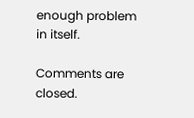enough problem in itself.

Comments are closed.